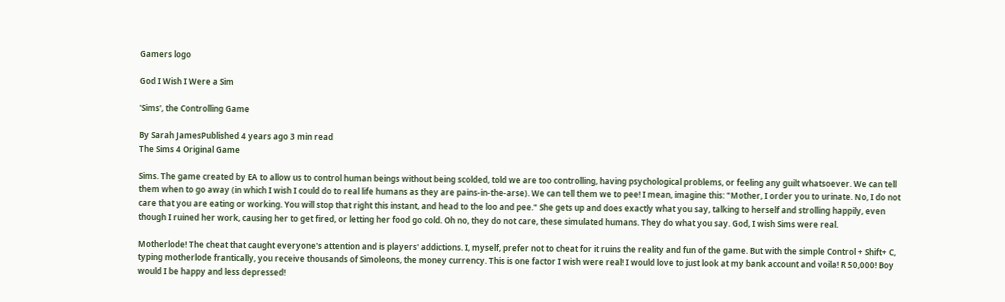Gamers logo

God I Wish I Were a Sim

'Sims', the Controlling Game

By Sarah JamesPublished 4 years ago 3 min read
The Sims 4 Original Game

Sims. The game created by EA to allow us to control human beings without being scolded, told we are too controlling, having psychological problems, or feeling any guilt whatsoever. We can tell them when to go away (in which I wish I could do to real life humans as they are pains-in-the-arse). We can tell them we to pee! I mean, imagine this: "Mother, I order you to urinate. No, I do not care that you are eating or working. You will stop that right this instant, and head to the loo and pee." She gets up and does exactly what you say, talking to herself and strolling happily, even though I ruined her work, causing her to get fired, or letting her food go cold. Oh no, they do not care, these simulated humans. They do what you say. God, I wish Sims were real.

Motherlode! The cheat that caught everyone's attention and is players' addictions. I, myself, prefer not to cheat for it ruins the reality and fun of the game. But with the simple Control + Shift+ C, typing motherlode frantically, you receive thousands of Simoleons, the money currency. This is one factor I wish were real! I would love to just look at my bank account and voila! R 50,000! Boy would I be happy and less depressed!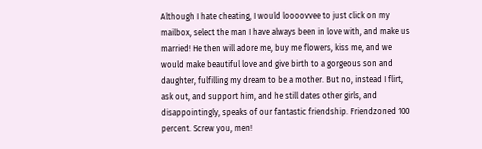Although I hate cheating, I would loooovvee to just click on my mailbox, select the man I have always been in love with, and make us married! He then will adore me, buy me flowers, kiss me, and we would make beautiful love and give birth to a gorgeous son and daughter, fulfilling my dream to be a mother. But no, instead I flirt, ask out, and support him, and he still dates other girls, and disappointingly, speaks of our fantastic friendship. Friendzoned 100 percent. Screw you, men!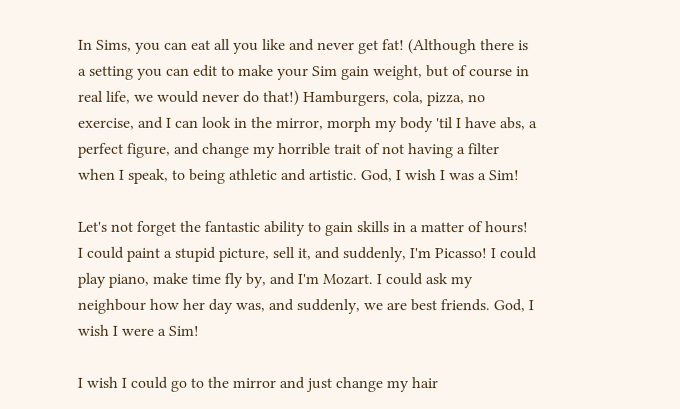In Sims, you can eat all you like and never get fat! (Although there is a setting you can edit to make your Sim gain weight, but of course in real life, we would never do that!) Hamburgers, cola, pizza, no exercise, and I can look in the mirror, morph my body 'til I have abs, a perfect figure, and change my horrible trait of not having a filter when I speak, to being athletic and artistic. God, I wish I was a Sim!

Let's not forget the fantastic ability to gain skills in a matter of hours! I could paint a stupid picture, sell it, and suddenly, I'm Picasso! I could play piano, make time fly by, and I'm Mozart. I could ask my neighbour how her day was, and suddenly, we are best friends. God, I wish I were a Sim!

I wish I could go to the mirror and just change my hair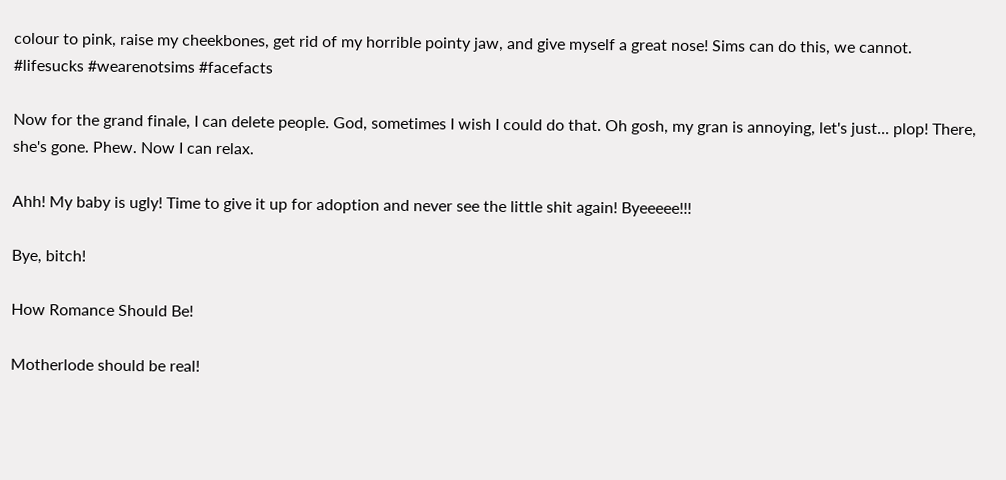colour to pink, raise my cheekbones, get rid of my horrible pointy jaw, and give myself a great nose! Sims can do this, we cannot. #lifesucks #wearenotsims #facefacts

Now for the grand finale, I can delete people. God, sometimes I wish I could do that. Oh gosh, my gran is annoying, let's just... plop! There, she's gone. Phew. Now I can relax.

Ahh! My baby is ugly! Time to give it up for adoption and never see the little shit again! Byeeeee!!!

Bye, bitch!

How Romance Should Be!

Motherlode should be real!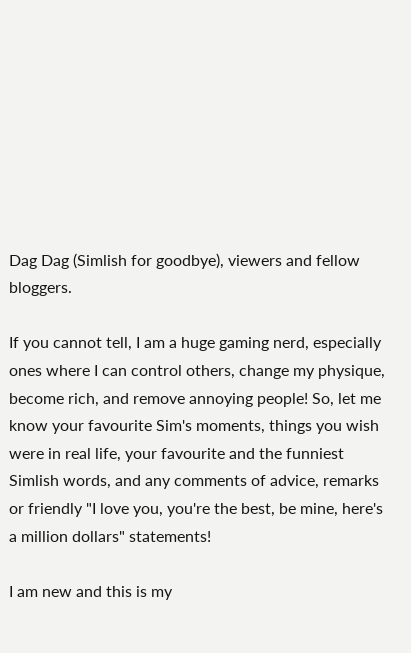Dag Dag (Simlish for goodbye), viewers and fellow bloggers.

If you cannot tell, I am a huge gaming nerd, especially ones where I can control others, change my physique, become rich, and remove annoying people! So, let me know your favourite Sim's moments, things you wish were in real life, your favourite and the funniest Simlish words, and any comments of advice, remarks or friendly "I love you, you're the best, be mine, here's a million dollars" statements!

I am new and this is my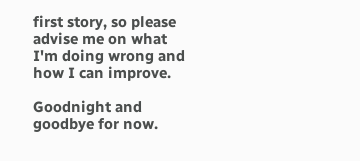first story, so please advise me on what I'm doing wrong and how I can improve.

Goodnight and goodbye for now.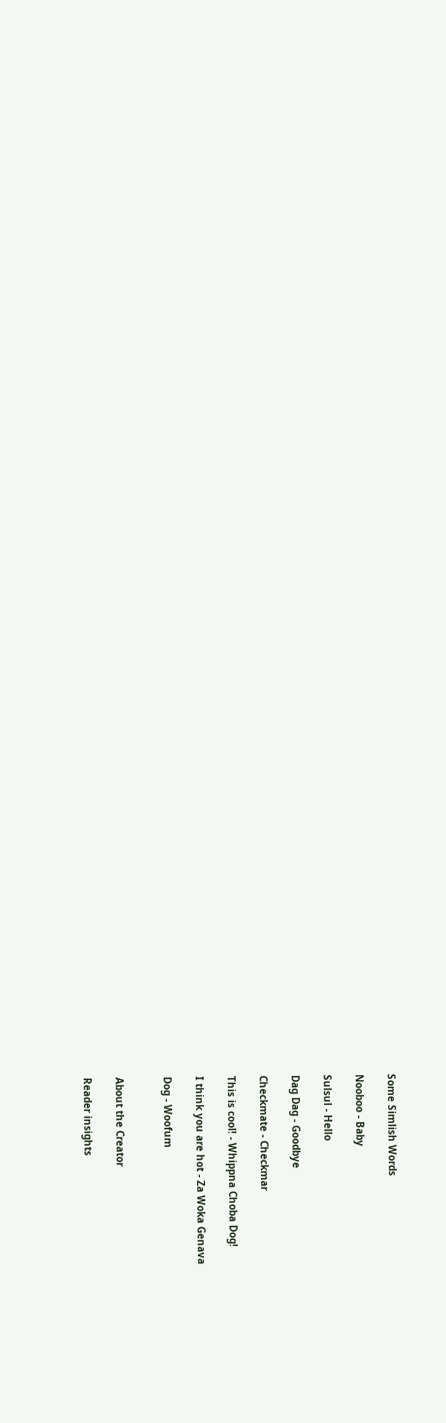Some Simlish Words

Nooboo - Baby

Sulsul - Hello

Dag Dag - Goodbye

Checkmate - Checkmar

This is cool! - Whippna Choba Dog!

I think you are hot - Za Woka Genava

Dog - Woofum


About the Creator

Reader insights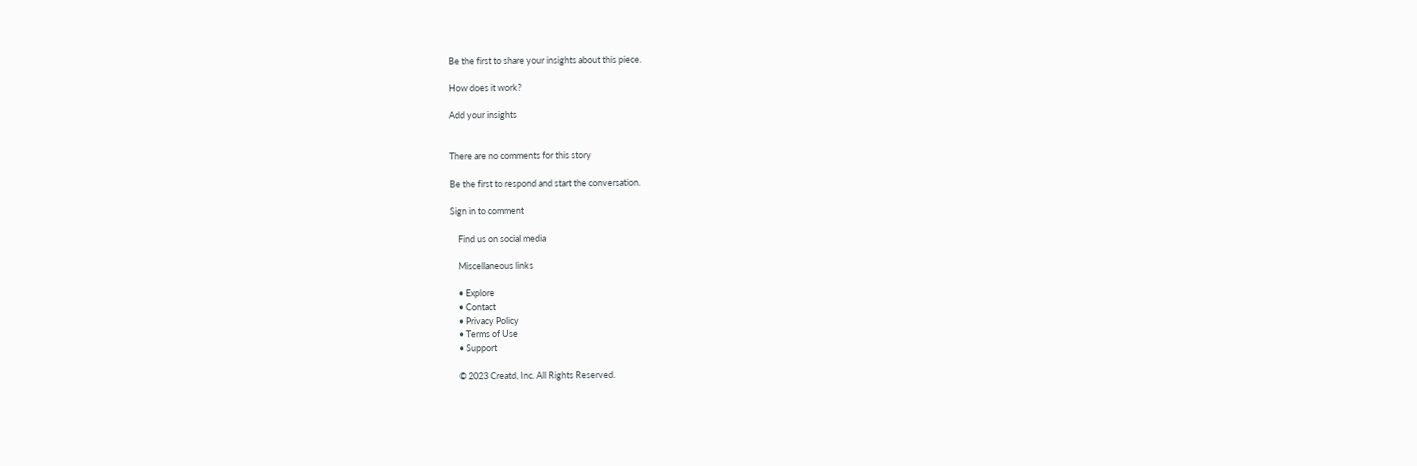Be the first to share your insights about this piece.

How does it work?

Add your insights


There are no comments for this story

Be the first to respond and start the conversation.

Sign in to comment

    Find us on social media

    Miscellaneous links

    • Explore
    • Contact
    • Privacy Policy
    • Terms of Use
    • Support

    © 2023 Creatd, Inc. All Rights Reserved.